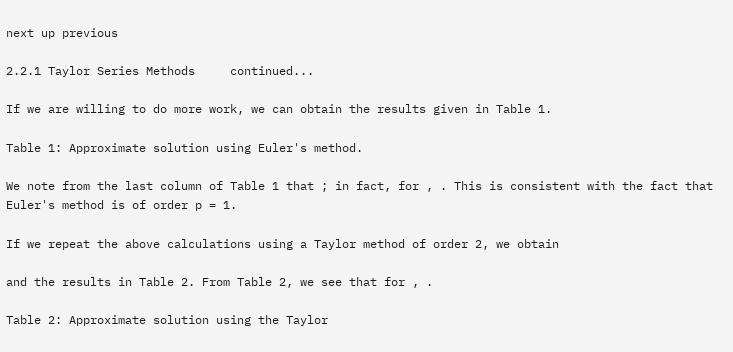next up previous

2.2.1 Taylor Series Methods     continued...

If we are willing to do more work, we can obtain the results given in Table 1.

Table 1: Approximate solution using Euler's method.

We note from the last column of Table 1 that ; in fact, for , . This is consistent with the fact that Euler's method is of order p = 1.

If we repeat the above calculations using a Taylor method of order 2, we obtain

and the results in Table 2. From Table 2, we see that for , .

Table 2: Approximate solution using the Taylor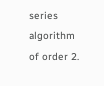series algorithm of order 2.